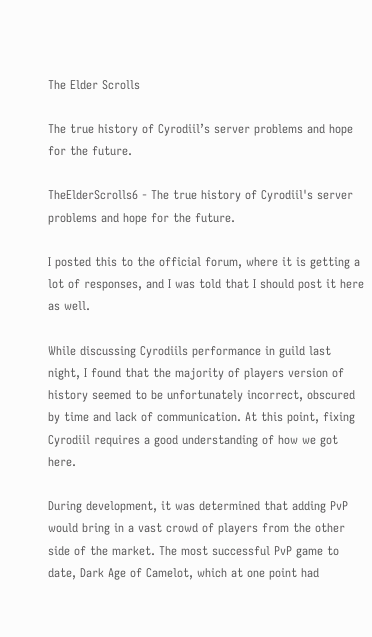The Elder Scrolls

The true history of Cyrodiil’s server problems and hope for the future.

TheElderScrolls6 - The true history of Cyrodiil's server problems and hope for the future.

I posted this to the official forum, where it is getting a lot of responses, and I was told that I should post it here as well.

While discussing Cyrodiils performance in guild last night, I found that the majority of players version of history seemed to be unfortunately incorrect, obscured by time and lack of communication. At this point, fixing Cyrodiil requires a good understanding of how we got here.

During development, it was determined that adding PvP would bring in a vast crowd of players from the other side of the market. The most successful PvP game to date, Dark Age of Camelot, which at one point had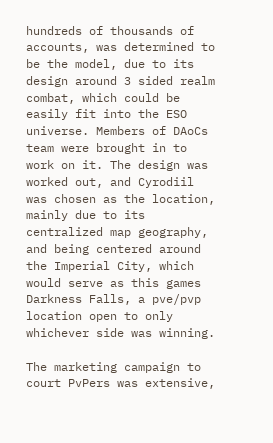hundreds of thousands of accounts, was determined to be the model, due to its design around 3 sided realm combat, which could be easily fit into the ESO universe. Members of DAoCs team were brought in to work on it. The design was worked out, and Cyrodiil was chosen as the location, mainly due to its centralized map geography, and being centered around the Imperial City, which would serve as this games Darkness Falls, a pve/pvp location open to only whichever side was winning.

The marketing campaign to court PvPers was extensive,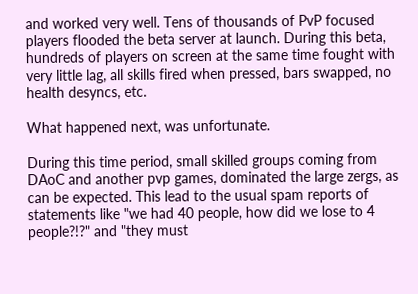and worked very well. Tens of thousands of PvP focused players flooded the beta server at launch. During this beta, hundreds of players on screen at the same time fought with very little lag, all skills fired when pressed, bars swapped, no health desyncs, etc.

What happened next, was unfortunate.

During this time period, small skilled groups coming from DAoC and another pvp games, dominated the large zergs, as can be expected. This lead to the usual spam reports of statements like "we had 40 people, how did we lose to 4 people?!?" and "they must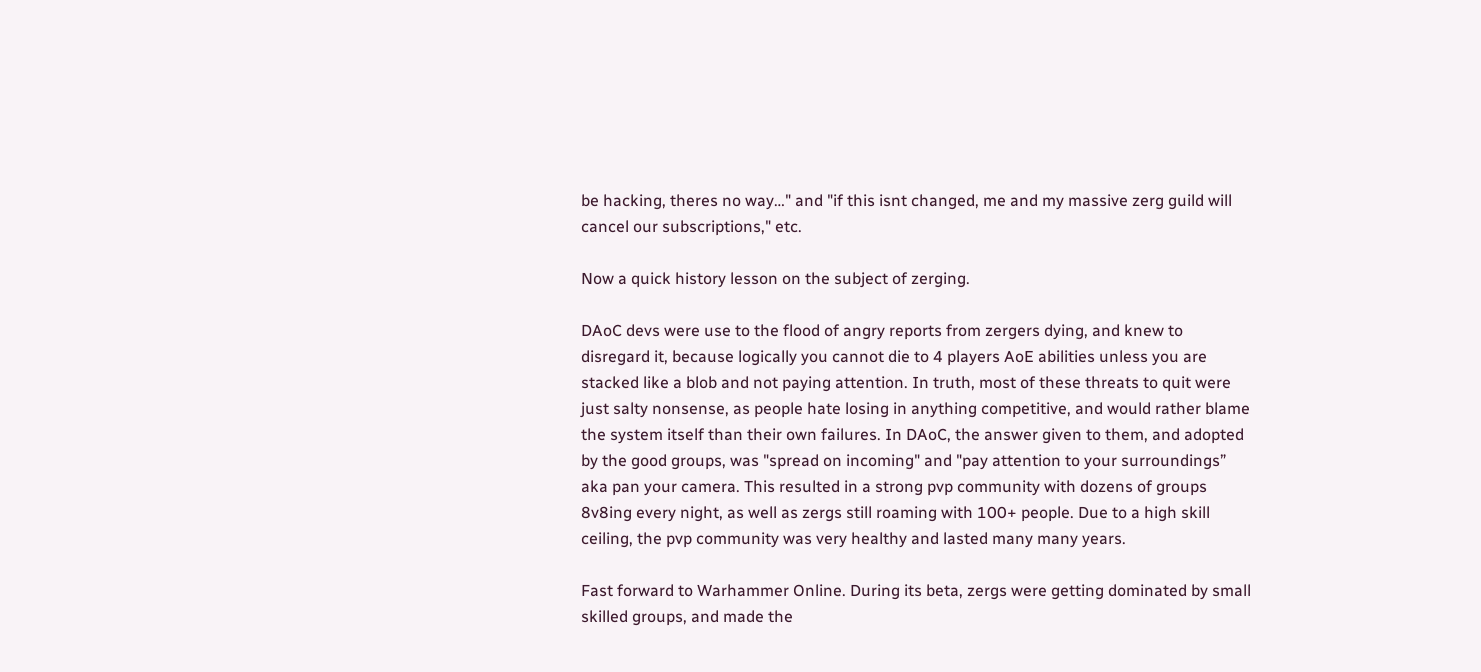be hacking, theres no way…" and "if this isnt changed, me and my massive zerg guild will cancel our subscriptions," etc.

Now a quick history lesson on the subject of zerging.

DAoC devs were use to the flood of angry reports from zergers dying, and knew to disregard it, because logically you cannot die to 4 players AoE abilities unless you are stacked like a blob and not paying attention. In truth, most of these threats to quit were just salty nonsense, as people hate losing in anything competitive, and would rather blame the system itself than their own failures. In DAoC, the answer given to them, and adopted by the good groups, was "spread on incoming" and "pay attention to your surroundings” aka pan your camera. This resulted in a strong pvp community with dozens of groups 8v8ing every night, as well as zergs still roaming with 100+ people. Due to a high skill ceiling, the pvp community was very healthy and lasted many many years.

Fast forward to Warhammer Online. During its beta, zergs were getting dominated by small skilled groups, and made the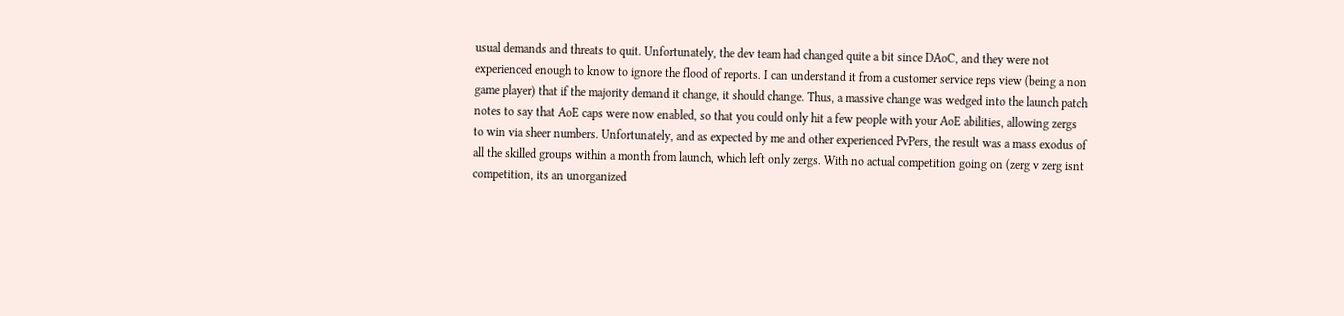usual demands and threats to quit. Unfortunately, the dev team had changed quite a bit since DAoC, and they were not experienced enough to know to ignore the flood of reports. I can understand it from a customer service reps view (being a non game player) that if the majority demand it change, it should change. Thus, a massive change was wedged into the launch patch notes to say that AoE caps were now enabled, so that you could only hit a few people with your AoE abilities, allowing zergs to win via sheer numbers. Unfortunately, and as expected by me and other experienced PvPers, the result was a mass exodus of all the skilled groups within a month from launch, which left only zergs. With no actual competition going on (zerg v zerg isnt competition, its an unorganized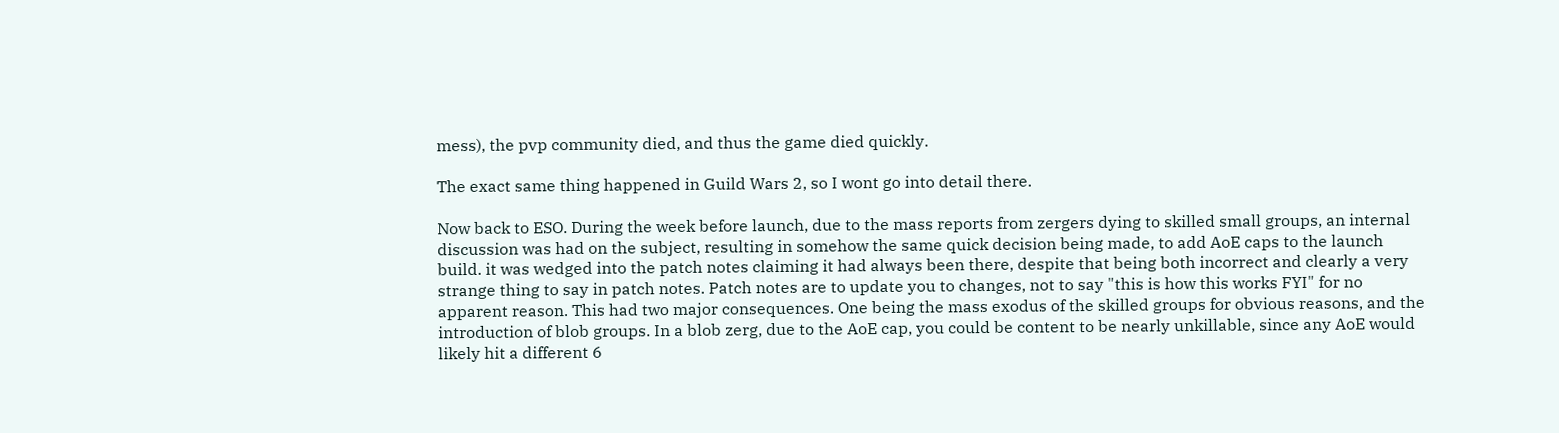mess), the pvp community died, and thus the game died quickly.

The exact same thing happened in Guild Wars 2, so I wont go into detail there.

Now back to ESO. During the week before launch, due to the mass reports from zergers dying to skilled small groups, an internal discussion was had on the subject, resulting in somehow the same quick decision being made, to add AoE caps to the launch build. it was wedged into the patch notes claiming it had always been there, despite that being both incorrect and clearly a very strange thing to say in patch notes. Patch notes are to update you to changes, not to say "this is how this works FYI" for no apparent reason. This had two major consequences. One being the mass exodus of the skilled groups for obvious reasons, and the introduction of blob groups. In a blob zerg, due to the AoE cap, you could be content to be nearly unkillable, since any AoE would likely hit a different 6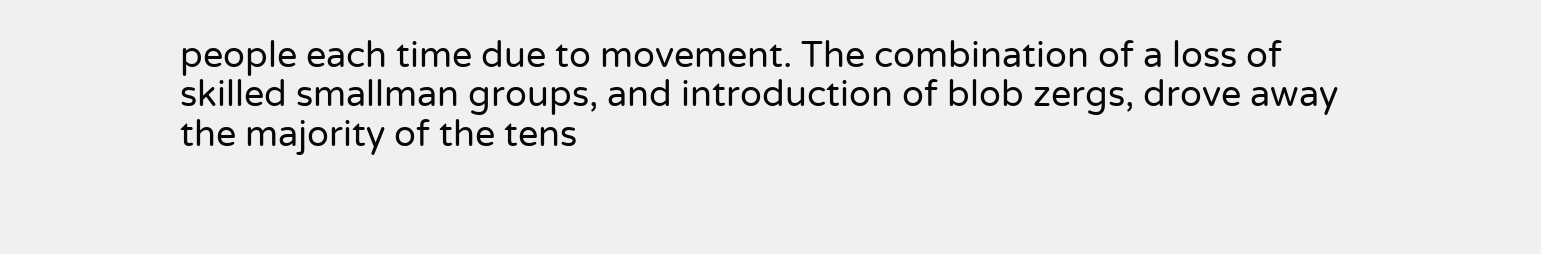people each time due to movement. The combination of a loss of skilled smallman groups, and introduction of blob zergs, drove away the majority of the tens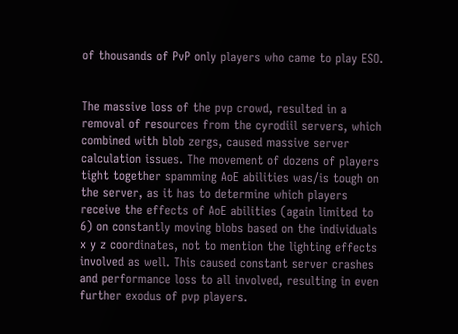of thousands of PvP only players who came to play ESO.


The massive loss of the pvp crowd, resulted in a removal of resources from the cyrodiil servers, which combined with blob zergs, caused massive server calculation issues. The movement of dozens of players tight together spamming AoE abilities was/is tough on the server, as it has to determine which players receive the effects of AoE abilities (again limited to 6) on constantly moving blobs based on the individuals x y z coordinates, not to mention the lighting effects involved as well. This caused constant server crashes and performance loss to all involved, resulting in even further exodus of pvp players.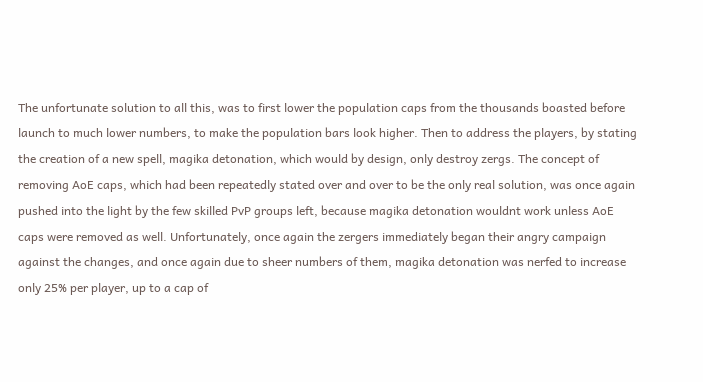The unfortunate solution to all this, was to first lower the population caps from the thousands boasted before launch to much lower numbers, to make the population bars look higher. Then to address the players, by stating the creation of a new spell, magika detonation, which would by design, only destroy zergs. The concept of removing AoE caps, which had been repeatedly stated over and over to be the only real solution, was once again pushed into the light by the few skilled PvP groups left, because magika detonation wouldnt work unless AoE caps were removed as well. Unfortunately, once again the zergers immediately began their angry campaign against the changes, and once again due to sheer numbers of them, magika detonation was nerfed to increase only 25% per player, up to a cap of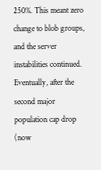250%. This meant zero change to blob groups, and the server instabilities continued. Eventually, after the second major population cap drop (now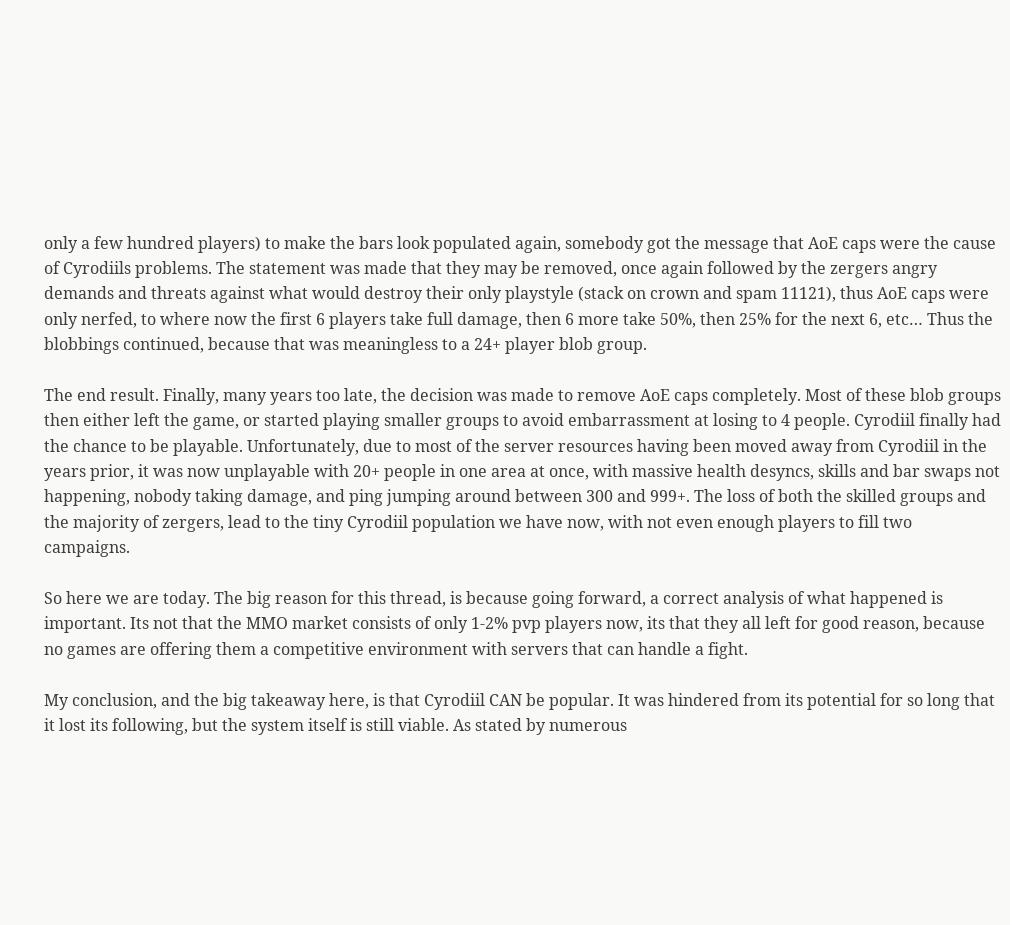only a few hundred players) to make the bars look populated again, somebody got the message that AoE caps were the cause of Cyrodiils problems. The statement was made that they may be removed, once again followed by the zergers angry demands and threats against what would destroy their only playstyle (stack on crown and spam 11121), thus AoE caps were only nerfed, to where now the first 6 players take full damage, then 6 more take 50%, then 25% for the next 6, etc… Thus the blobbings continued, because that was meaningless to a 24+ player blob group.

The end result. Finally, many years too late, the decision was made to remove AoE caps completely. Most of these blob groups then either left the game, or started playing smaller groups to avoid embarrassment at losing to 4 people. Cyrodiil finally had the chance to be playable. Unfortunately, due to most of the server resources having been moved away from Cyrodiil in the years prior, it was now unplayable with 20+ people in one area at once, with massive health desyncs, skills and bar swaps not happening, nobody taking damage, and ping jumping around between 300 and 999+. The loss of both the skilled groups and the majority of zergers, lead to the tiny Cyrodiil population we have now, with not even enough players to fill two campaigns.

So here we are today. The big reason for this thread, is because going forward, a correct analysis of what happened is important. Its not that the MMO market consists of only 1-2% pvp players now, its that they all left for good reason, because no games are offering them a competitive environment with servers that can handle a fight.

My conclusion, and the big takeaway here, is that Cyrodiil CAN be popular. It was hindered from its potential for so long that it lost its following, but the system itself is still viable. As stated by numerous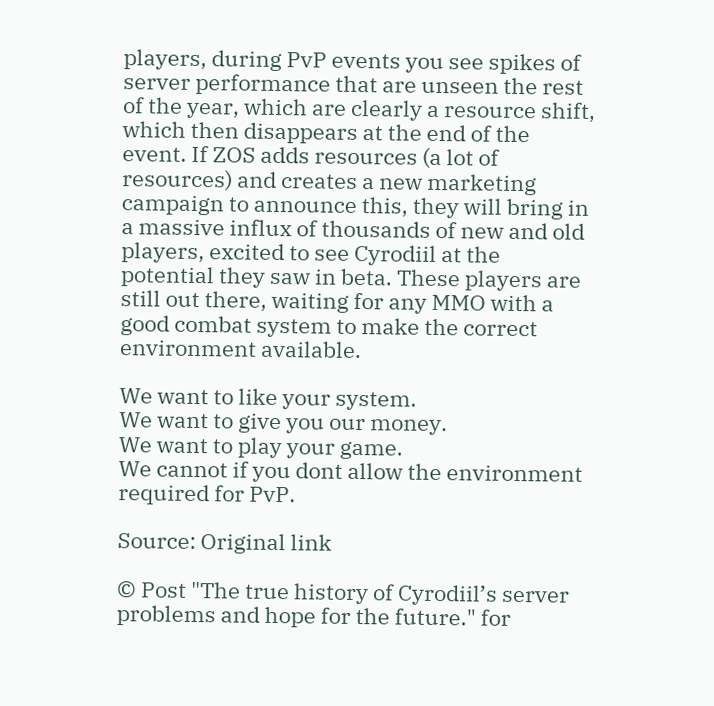players, during PvP events you see spikes of server performance that are unseen the rest of the year, which are clearly a resource shift, which then disappears at the end of the event. If ZOS adds resources (a lot of resources) and creates a new marketing campaign to announce this, they will bring in a massive influx of thousands of new and old players, excited to see Cyrodiil at the potential they saw in beta. These players are still out there, waiting for any MMO with a good combat system to make the correct environment available.

We want to like your system.
We want to give you our money.
We want to play your game.
We cannot if you dont allow the environment required for PvP.

Source: Original link

© Post "The true history of Cyrodiil’s server problems and hope for the future." for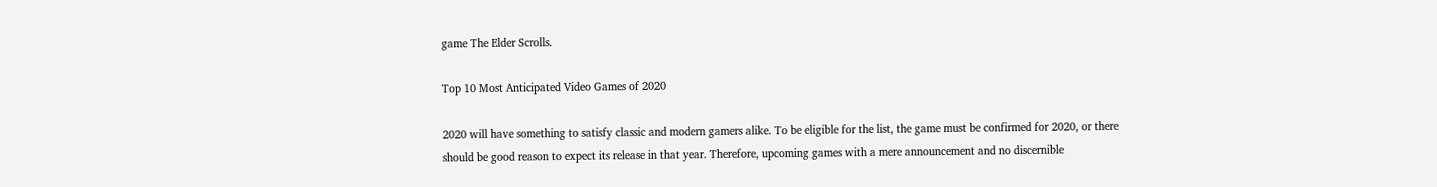game The Elder Scrolls.

Top 10 Most Anticipated Video Games of 2020

2020 will have something to satisfy classic and modern gamers alike. To be eligible for the list, the game must be confirmed for 2020, or there should be good reason to expect its release in that year. Therefore, upcoming games with a mere announcement and no discernible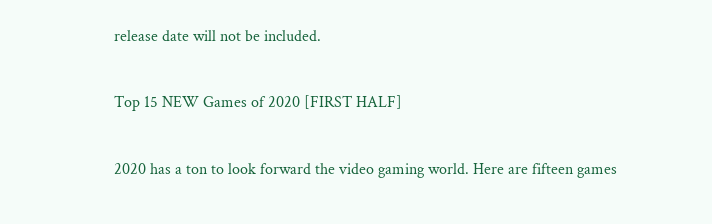release date will not be included.

Top 15 NEW Games of 2020 [FIRST HALF]

2020 has a ton to look forward the video gaming world. Here are fifteen games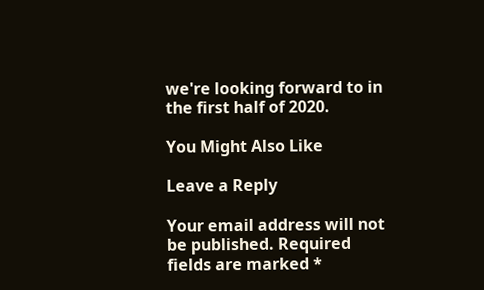we're looking forward to in the first half of 2020.

You Might Also Like

Leave a Reply

Your email address will not be published. Required fields are marked *